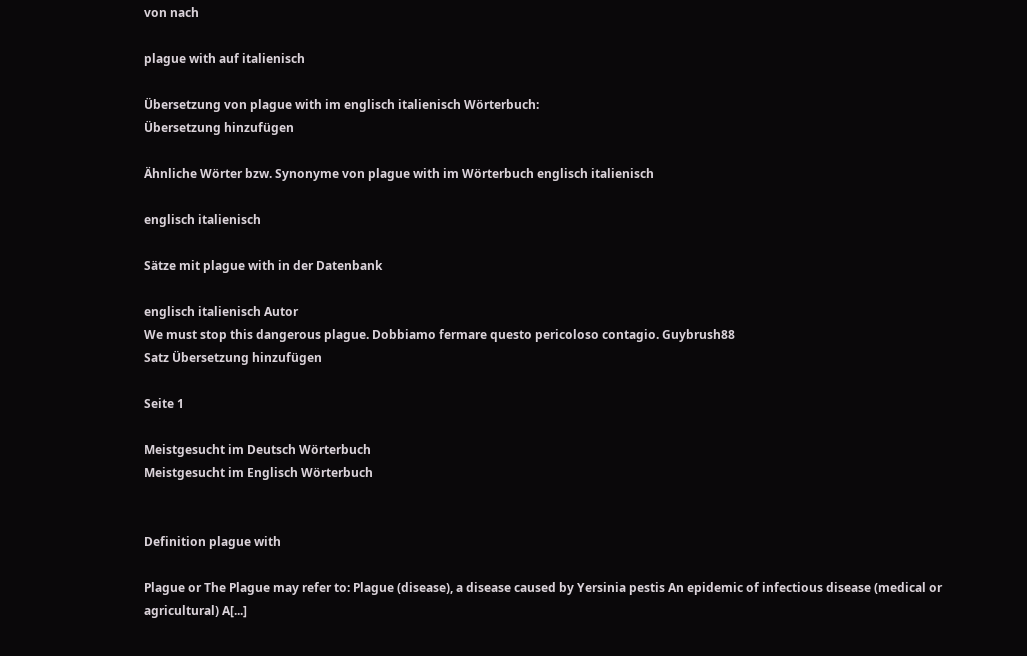von nach

plague with auf italienisch

Übersetzung von plague with im englisch italienisch Wörterbuch:
Übersetzung hinzufügen

Ähnliche Wörter bzw. Synonyme von plague with im Wörterbuch englisch italienisch

englisch italienisch

Sätze mit plague with in der Datenbank

englisch italienisch Autor
We must stop this dangerous plague. Dobbiamo fermare questo pericoloso contagio. Guybrush88
Satz Übersetzung hinzufügen

Seite 1

Meistgesucht im Deutsch Wörterbuch
Meistgesucht im Englisch Wörterbuch


Definition plague with

Plague or The Plague may refer to: Plague (disease), a disease caused by Yersinia pestis An epidemic of infectious disease (medical or agricultural) A[...]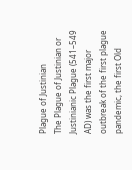Plague of Justinian
The Plague of Justinian or Justinianic Plague (541–549 AD) was the first major outbreak of the first plague pandemic, the first Old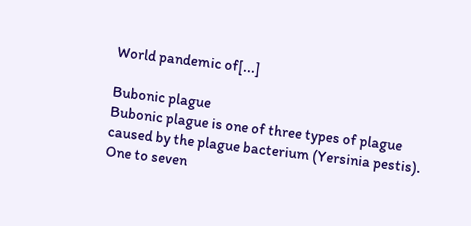World pandemic of[...]

Bubonic plague
Bubonic plague is one of three types of plague caused by the plague bacterium (Yersinia pestis). One to seven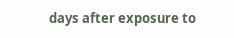days after exposure to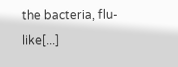the bacteria, flu-like[...]